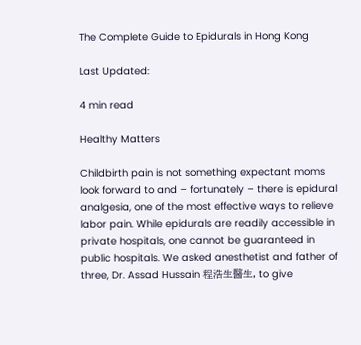The Complete Guide to Epidurals in Hong Kong

Last Updated:

4 min read

Healthy Matters

Childbirth pain is not something expectant moms look forward to and – fortunately – there is epidural analgesia, one of the most effective ways to relieve labor pain. While epidurals are readily accessible in private hospitals, one cannot be guaranteed in public hospitals. We asked anesthetist and father of three, Dr. Assad Hussain 程浩生醫生, to give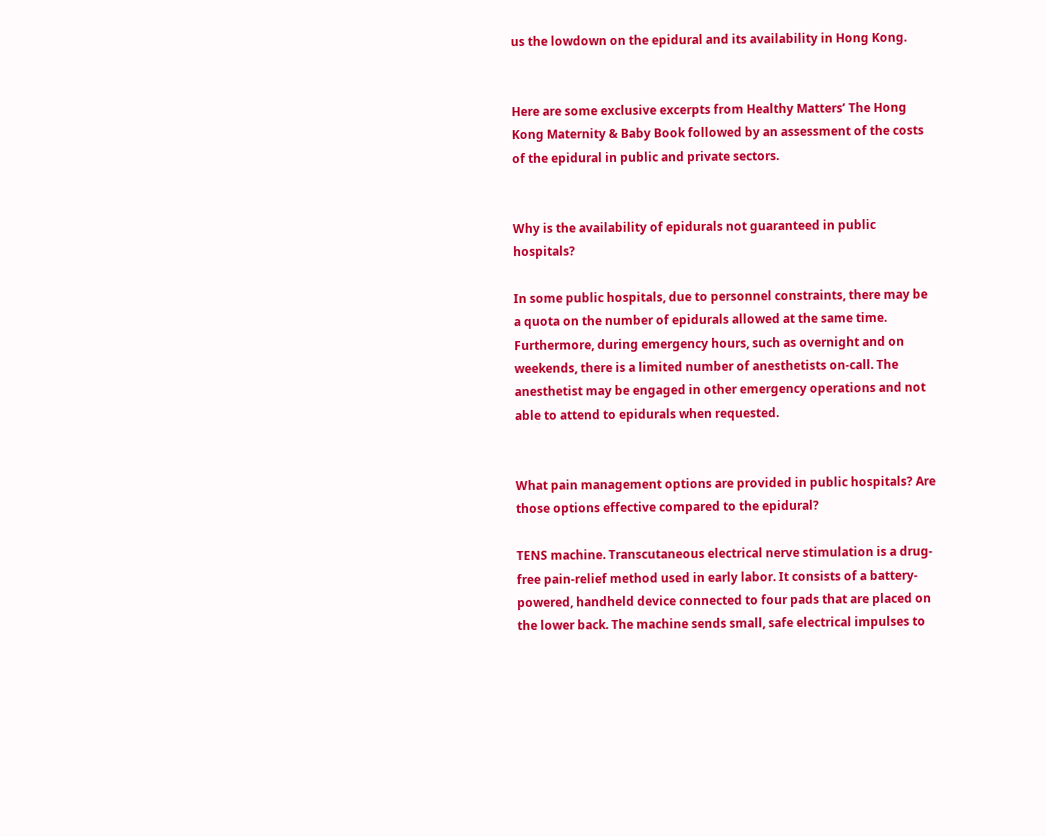us the lowdown on the epidural and its availability in Hong Kong.


Here are some exclusive excerpts from Healthy Matters’ The Hong Kong Maternity & Baby Book followed by an assessment of the costs of the epidural in public and private sectors.


Why is the availability of epidurals not guaranteed in public hospitals?

In some public hospitals, due to personnel constraints, there may be a quota on the number of epidurals allowed at the same time. Furthermore, during emergency hours, such as overnight and on weekends, there is a limited number of anesthetists on-call. The anesthetist may be engaged in other emergency operations and not able to attend to epidurals when requested.


What pain management options are provided in public hospitals? Are those options effective compared to the epidural?

TENS machine. Transcutaneous electrical nerve stimulation is a drug-free pain-relief method used in early labor. It consists of a battery-powered, handheld device connected to four pads that are placed on the lower back. The machine sends small, safe electrical impulses to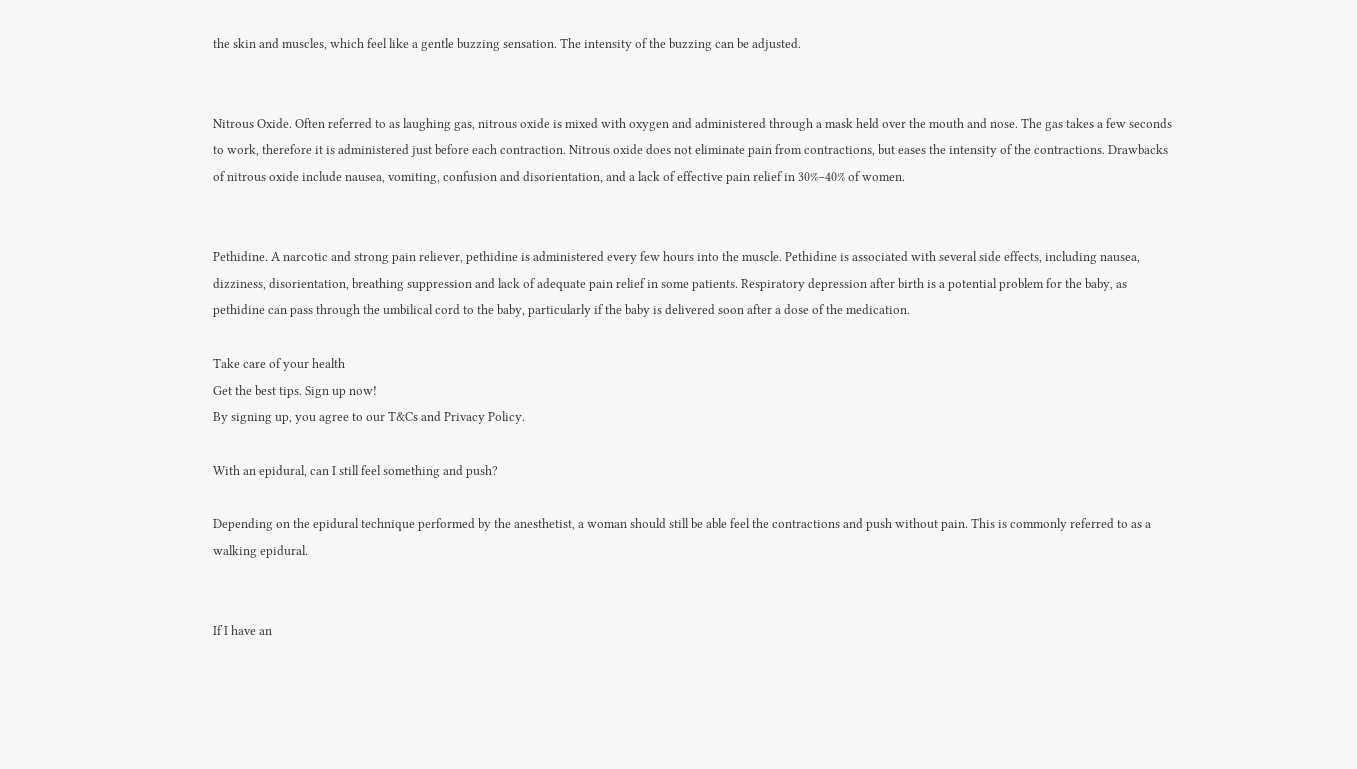the skin and muscles, which feel like a gentle buzzing sensation. The intensity of the buzzing can be adjusted.


Nitrous Oxide. Often referred to as laughing gas, nitrous oxide is mixed with oxygen and administered through a mask held over the mouth and nose. The gas takes a few seconds to work, therefore it is administered just before each contraction. Nitrous oxide does not eliminate pain from contractions, but eases the intensity of the contractions. Drawbacks of nitrous oxide include nausea, vomiting, confusion and disorientation, and a lack of effective pain relief in 30%–40% of women.


Pethidine. A narcotic and strong pain reliever, pethidine is administered every few hours into the muscle. Pethidine is associated with several side effects, including nausea, dizziness, disorientation, breathing suppression and lack of adequate pain relief in some patients. Respiratory depression after birth is a potential problem for the baby, as pethidine can pass through the umbilical cord to the baby, particularly if the baby is delivered soon after a dose of the medication.

Take care of your health
Get the best tips. Sign up now!
By signing up, you agree to our T&Cs and Privacy Policy.

With an epidural, can I still feel something and push?

Depending on the epidural technique performed by the anesthetist, a woman should still be able feel the contractions and push without pain. This is commonly referred to as a walking epidural.


If I have an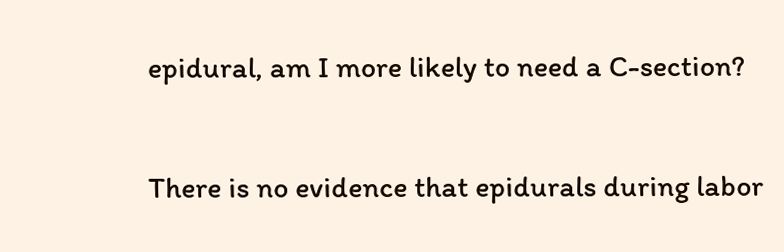epidural, am I more likely to need a C-section?

There is no evidence that epidurals during labor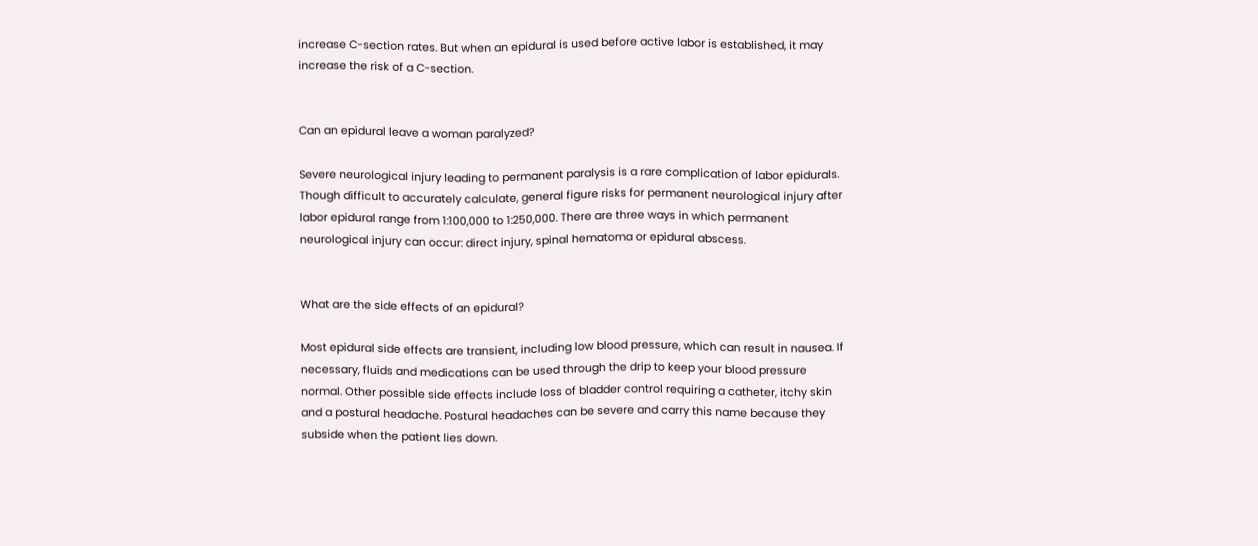increase C-section rates. But when an epidural is used before active labor is established, it may increase the risk of a C-section.


Can an epidural leave a woman paralyzed?

Severe neurological injury leading to permanent paralysis is a rare complication of labor epidurals. Though difficult to accurately calculate, general figure risks for permanent neurological injury after labor epidural range from 1:100,000 to 1:250,000. There are three ways in which permanent neurological injury can occur: direct injury, spinal hematoma or epidural abscess.


What are the side effects of an epidural?

Most epidural side effects are transient, including low blood pressure, which can result in nausea. If necessary, fluids and medications can be used through the drip to keep your blood pressure normal. Other possible side effects include loss of bladder control requiring a catheter, itchy skin and a postural headache. Postural headaches can be severe and carry this name because they subside when the patient lies down.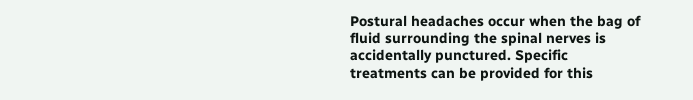Postural headaches occur when the bag of fluid surrounding the spinal nerves is accidentally punctured. Specific treatments can be provided for this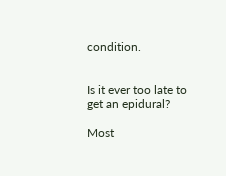condition.


Is it ever too late to get an epidural?

Most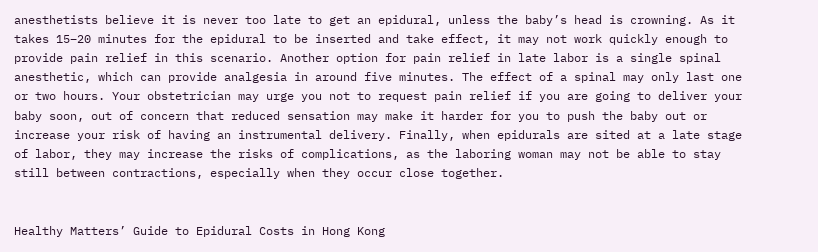anesthetists believe it is never too late to get an epidural, unless the baby’s head is crowning. As it takes 15–20 minutes for the epidural to be inserted and take effect, it may not work quickly enough to provide pain relief in this scenario. Another option for pain relief in late labor is a single spinal anesthetic, which can provide analgesia in around five minutes. The effect of a spinal may only last one or two hours. Your obstetrician may urge you not to request pain relief if you are going to deliver your baby soon, out of concern that reduced sensation may make it harder for you to push the baby out or increase your risk of having an instrumental delivery. Finally, when epidurals are sited at a late stage of labor, they may increase the risks of complications, as the laboring woman may not be able to stay still between contractions, especially when they occur close together.


Healthy Matters’ Guide to Epidural Costs in Hong Kong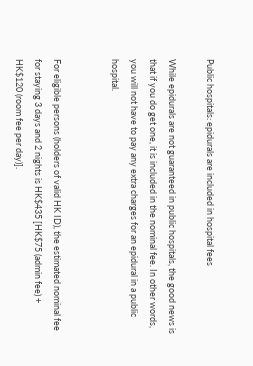Public hospitals: epidurals are included in hospital fees

While epidurals are not guaranteed in public hospitals, the good news is that if you do get one, it is included in the nominal fee. In other words, you will not have to pay any extra charges for an epidural in a public hospital.


For eligible persons (holders of valid HK ID), the estimated nominal fee for staying 3 days and 2 nights is HK$435 [HK$75 (admin fee) + HK$120 (room fee per day)].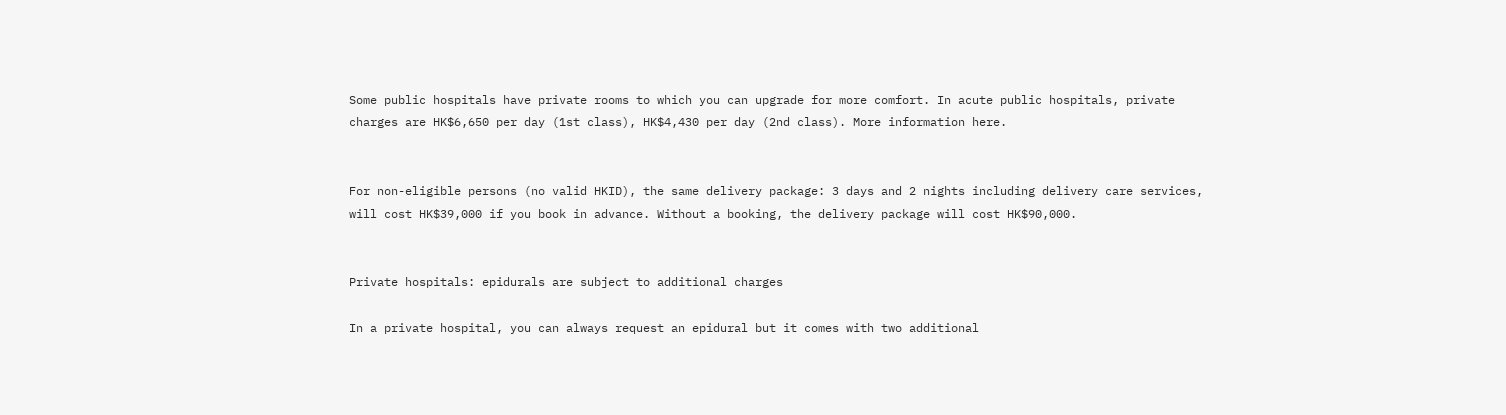Some public hospitals have private rooms to which you can upgrade for more comfort. In acute public hospitals, private charges are HK$6,650 per day (1st class), HK$4,430 per day (2nd class). More information here.


For non-eligible persons (no valid HKID), the same delivery package: 3 days and 2 nights including delivery care services, will cost HK$39,000 if you book in advance. Without a booking, the delivery package will cost HK$90,000.


Private hospitals: epidurals are subject to additional charges

In a private hospital, you can always request an epidural but it comes with two additional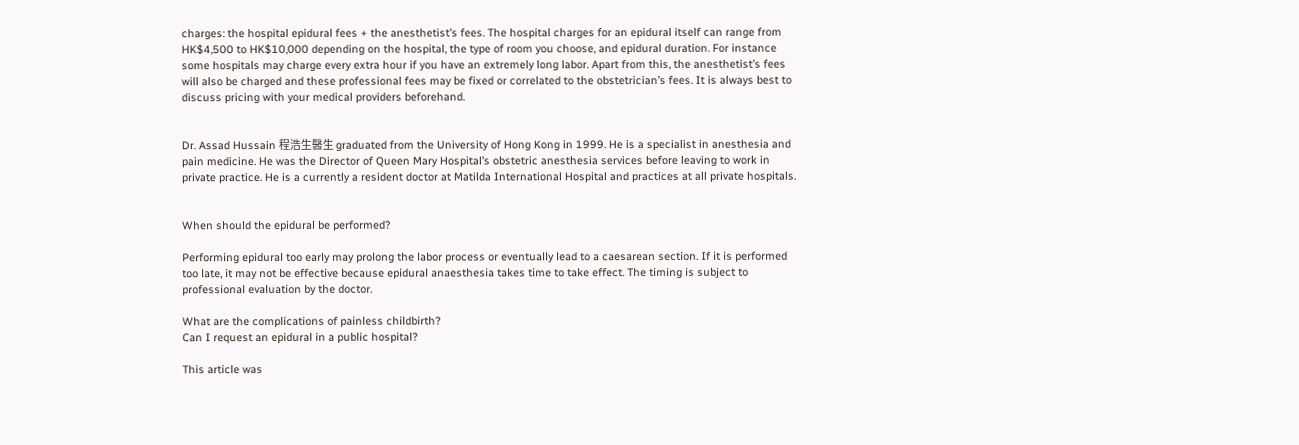charges: the hospital epidural fees + the anesthetist’s fees. The hospital charges for an epidural itself can range from HK$4,500 to HK$10,000 depending on the hospital, the type of room you choose, and epidural duration. For instance some hospitals may charge every extra hour if you have an extremely long labor. Apart from this, the anesthetist’s fees will also be charged and these professional fees may be fixed or correlated to the obstetrician’s fees. It is always best to discuss pricing with your medical providers beforehand.


Dr. Assad Hussain 程浩生醫生 graduated from the University of Hong Kong in 1999. He is a specialist in anesthesia and pain medicine. He was the Director of Queen Mary Hospital’s obstetric anesthesia services before leaving to work in private practice. He is a currently a resident doctor at Matilda International Hospital and practices at all private hospitals.


When should the epidural be performed?

Performing epidural too early may prolong the labor process or eventually lead to a caesarean section. If it is performed too late, it may not be effective because epidural anaesthesia takes time to take effect. The timing is subject to professional evaluation by the doctor.

What are the complications of painless childbirth?
Can I request an epidural in a public hospital?

This article was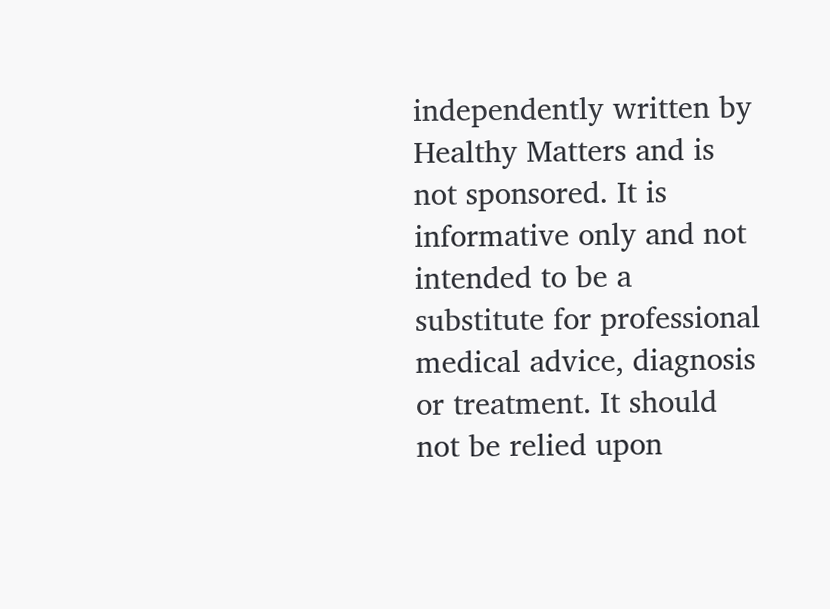independently written by Healthy Matters and is not sponsored. It is informative only and not intended to be a substitute for professional medical advice, diagnosis or treatment. It should not be relied upon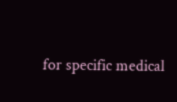for specific medical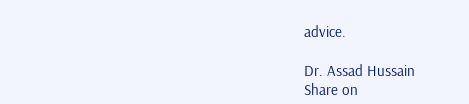advice.

Dr. Assad Hussain
Share on